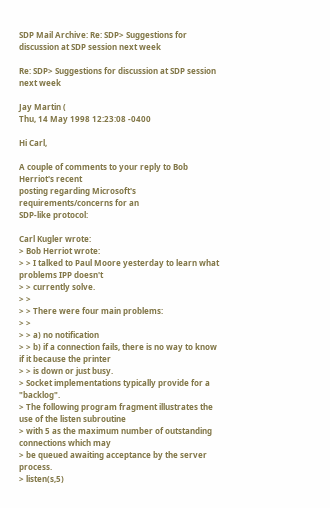SDP Mail Archive: Re: SDP> Suggestions for discussion at SDP session next week

Re: SDP> Suggestions for discussion at SDP session next week

Jay Martin (
Thu, 14 May 1998 12:23:08 -0400

Hi Carl,

A couple of comments to your reply to Bob Herriot's recent
posting regarding Microsoft's requirements/concerns for an
SDP-like protocol:

Carl Kugler wrote:
> Bob Herriot wrote:
> > I talked to Paul Moore yesterday to learn what problems IPP doesn't
> > currently solve.
> >
> > There were four main problems:
> >
> > a) no notification
> > b) if a connection fails, there is no way to know if it because the printer
> > is down or just busy.
> Socket implementations typically provide for a "backlog".
> The following program fragment illustrates the use of the listen subroutine
> with 5 as the maximum number of outstanding connections which may
> be queued awaiting acceptance by the server process.
> listen(s,5)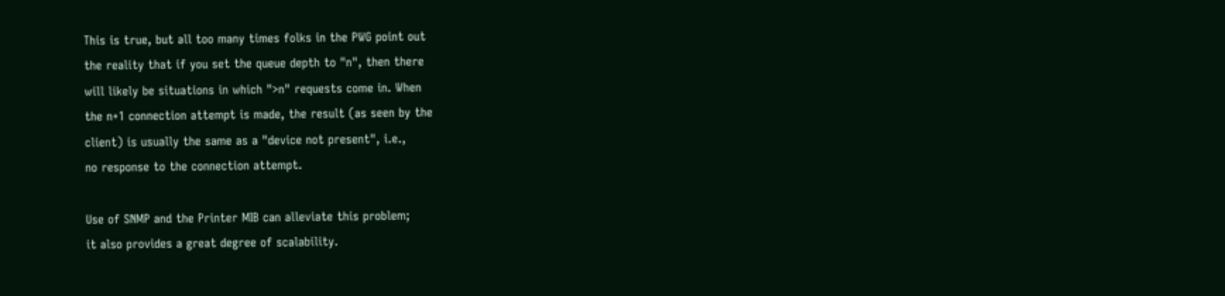This is true, but all too many times folks in the PWG point out
the reality that if you set the queue depth to "n", then there
will likely be situations in which ">n" requests come in. When
the n+1 connection attempt is made, the result (as seen by the
client) is usually the same as a "device not present", i.e.,
no response to the connection attempt.

Use of SNMP and the Printer MIB can alleviate this problem;
it also provides a great degree of scalability.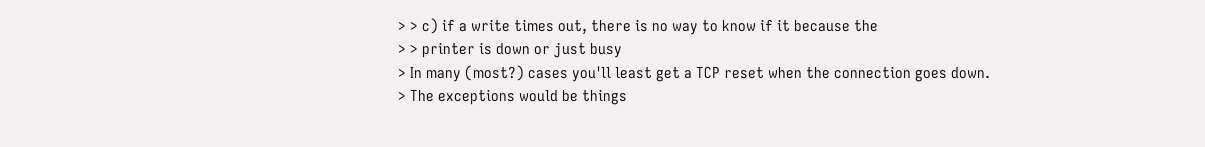> > c) if a write times out, there is no way to know if it because the
> > printer is down or just busy
> In many (most?) cases you'll least get a TCP reset when the connection goes down.
> The exceptions would be things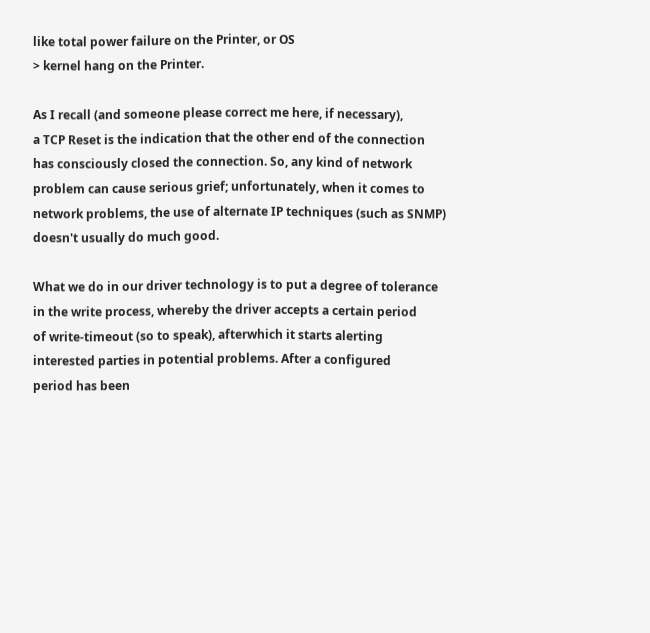like total power failure on the Printer, or OS
> kernel hang on the Printer.

As I recall (and someone please correct me here, if necessary),
a TCP Reset is the indication that the other end of the connection
has consciously closed the connection. So, any kind of network
problem can cause serious grief; unfortunately, when it comes to
network problems, the use of alternate IP techniques (such as SNMP)
doesn't usually do much good.

What we do in our driver technology is to put a degree of tolerance
in the write process, whereby the driver accepts a certain period
of write-timeout (so to speak), afterwhich it starts alerting
interested parties in potential problems. After a configured
period has been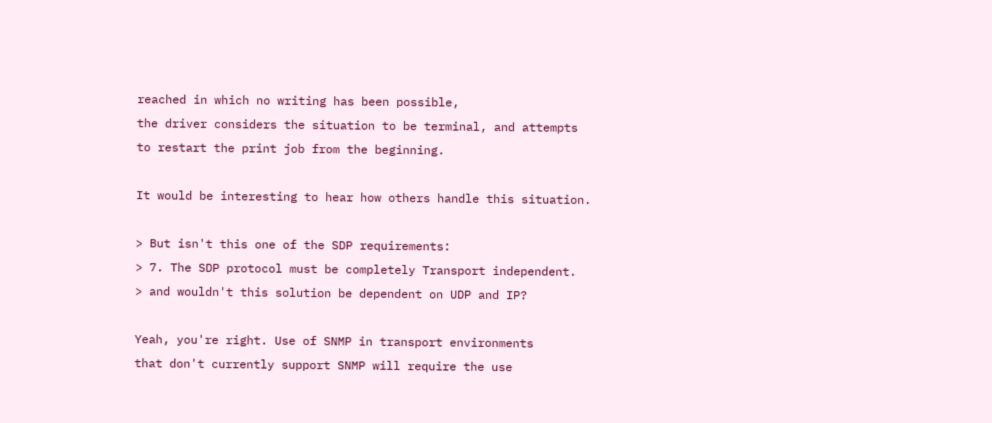reached in which no writing has been possible,
the driver considers the situation to be terminal, and attempts
to restart the print job from the beginning.

It would be interesting to hear how others handle this situation.

> But isn't this one of the SDP requirements:
> 7. The SDP protocol must be completely Transport independent.
> and wouldn't this solution be dependent on UDP and IP?

Yeah, you're right. Use of SNMP in transport environments
that don't currently support SNMP will require the use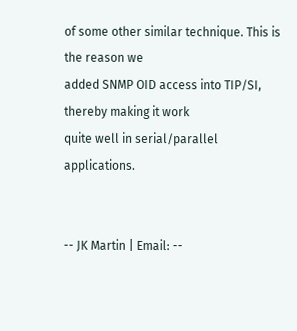of some other similar technique. This is the reason we
added SNMP OID access into TIP/SI, thereby making it work
quite well in serial/parallel applications.


-- JK Martin | Email: --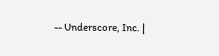-- Underscore, Inc. |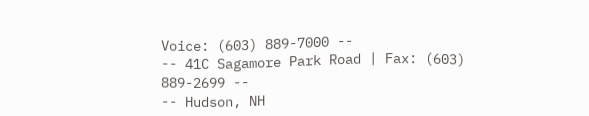Voice: (603) 889-7000 --
-- 41C Sagamore Park Road | Fax: (603) 889-2699 --
-- Hudson, NH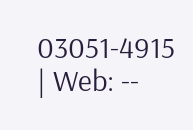03051-4915 | Web: --